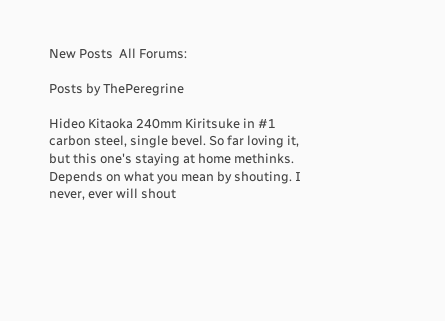New Posts  All Forums:

Posts by ThePeregrine

Hideo Kitaoka 240mm Kiritsuke in #1 carbon steel, single bevel. So far loving it, but this one's staying at home methinks.
Depends on what you mean by shouting. I never, ever will shout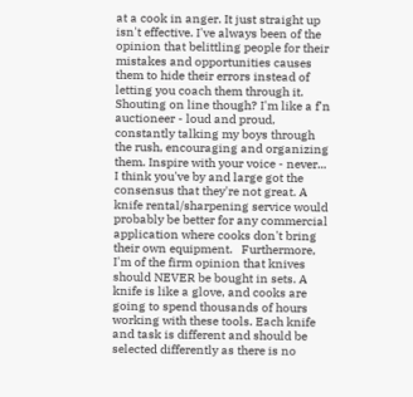at a cook in anger. It just straight up isn't effective. I've always been of the opinion that belittling people for their mistakes and opportunities causes them to hide their errors instead of letting you coach them through it. Shouting on line though? I'm like a f'n auctioneer - loud and proud, constantly talking my boys through the rush, encouraging and organizing them. Inspire with your voice - never...
I think you've by and large got the consensus that they're not great. A knife rental/sharpening service would probably be better for any commercial application where cooks don't bring their own equipment.   Furthermore, I'm of the firm opinion that knives should NEVER be bought in sets. A knife is like a glove, and cooks are going to spend thousands of hours working with these tools. Each knife and task is different and should be selected differently as there is no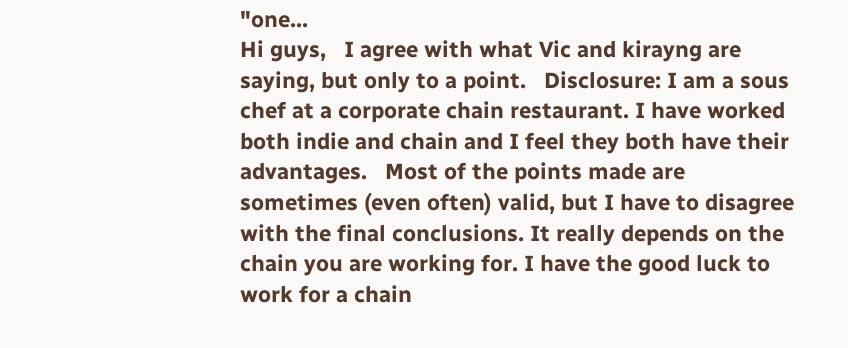"one...
Hi guys,   I agree with what Vic and kirayng are saying, but only to a point.   Disclosure: I am a sous chef at a corporate chain restaurant. I have worked both indie and chain and I feel they both have their advantages.   Most of the points made are sometimes (even often) valid, but I have to disagree with the final conclusions. It really depends on the chain you are working for. I have the good luck to work for a chain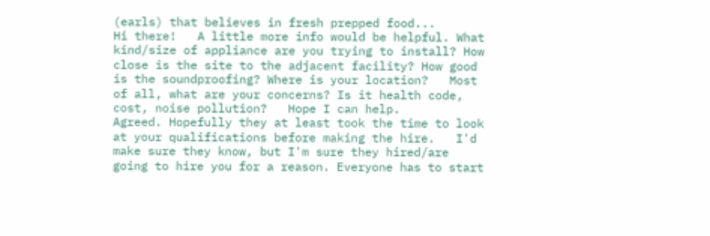(earls) that believes in fresh prepped food...
Hi there!   A little more info would be helpful. What kind/size of appliance are you trying to install? How close is the site to the adjacent facility? How good is the soundproofing? Where is your location?   Most of all, what are your concerns? Is it health code, cost, noise pollution?   Hope I can help.
Agreed. Hopefully they at least took the time to look at your qualifications before making the hire.   I'd make sure they know, but I'm sure they hired/are going to hire you for a reason. Everyone has to start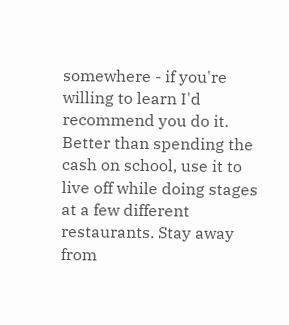somewhere - if you're willing to learn I'd recommend you do it.
Better than spending the cash on school, use it to live off while doing stages at a few different restaurants. Stay away from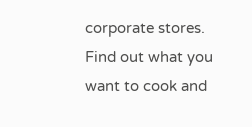corporate stores. Find out what you want to cook and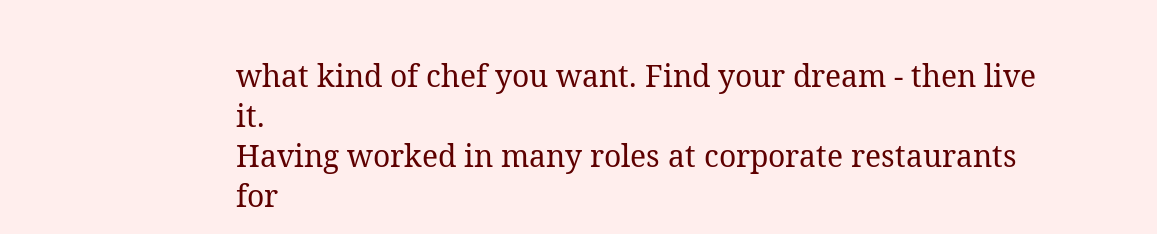what kind of chef you want. Find your dream - then live it.
Having worked in many roles at corporate restaurants for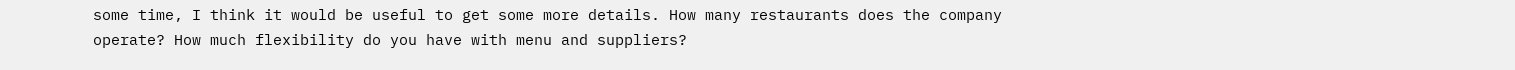some time, I think it would be useful to get some more details. How many restaurants does the company operate? How much flexibility do you have with menu and suppliers?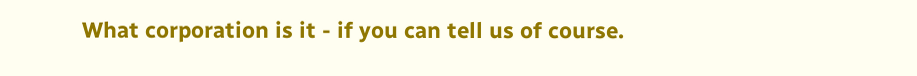What corporation is it - if you can tell us of course.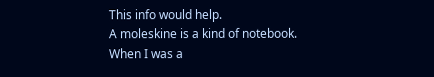This info would help.
A moleskine is a kind of notebook.
When I was a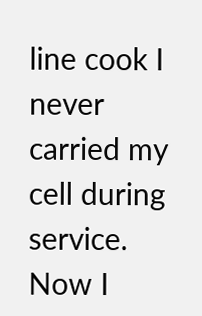line cook I never carried my cell during service. Now I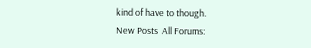kind of have to though.
New Posts  All Forums: